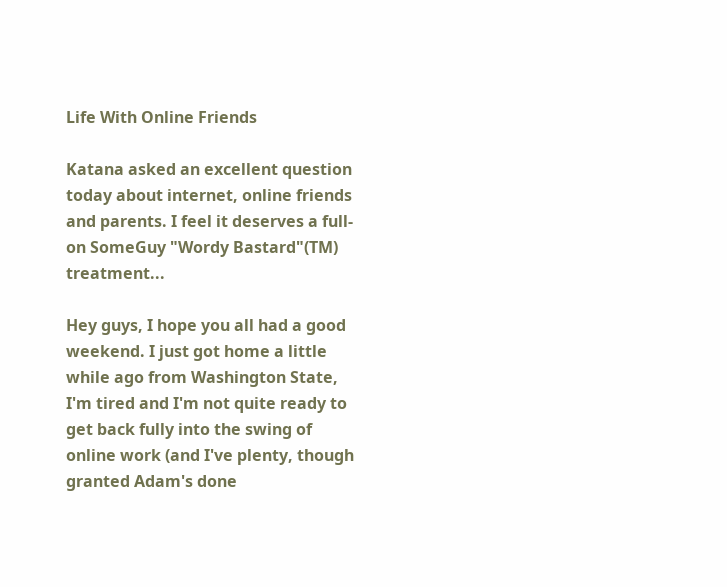Life With Online Friends

Katana asked an excellent question today about internet, online friends and parents. I feel it deserves a full-on SomeGuy "Wordy Bastard"(TM) treatment...

Hey guys, I hope you all had a good weekend. I just got home a little while ago from Washington State, I'm tired and I'm not quite ready to get back fully into the swing of online work (and I've plenty, though granted Adam's done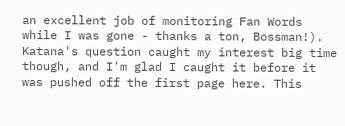an excellent job of monitoring Fan Words while I was gone - thanks a ton, Bossman!). Katana's question caught my interest big time though, and I'm glad I caught it before it was pushed off the first page here. This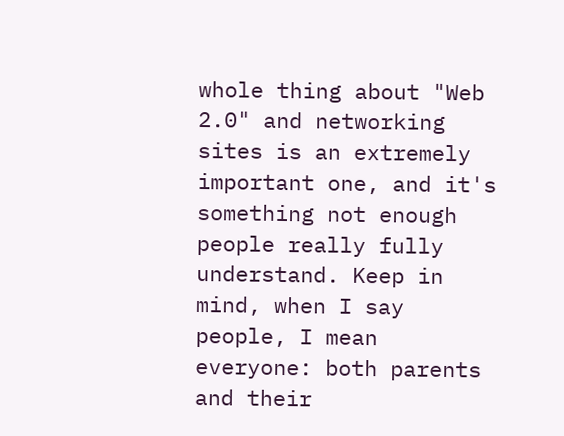whole thing about "Web 2.0" and networking sites is an extremely important one, and it's something not enough people really fully understand. Keep in mind, when I say people, I mean everyone: both parents and their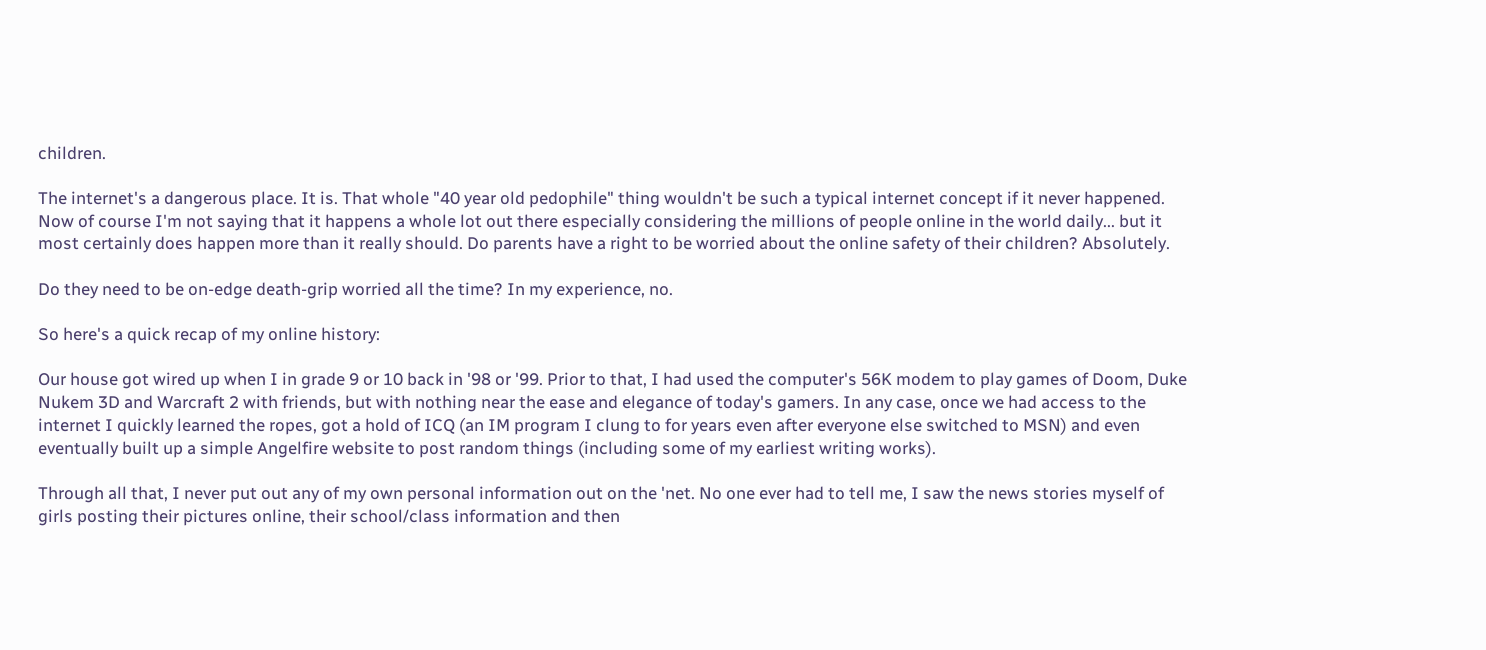children.

The internet's a dangerous place. It is. That whole "40 year old pedophile" thing wouldn't be such a typical internet concept if it never happened. Now of course I'm not saying that it happens a whole lot out there especially considering the millions of people online in the world daily... but it most certainly does happen more than it really should. Do parents have a right to be worried about the online safety of their children? Absolutely.

Do they need to be on-edge death-grip worried all the time? In my experience, no.

So here's a quick recap of my online history:

Our house got wired up when I in grade 9 or 10 back in '98 or '99. Prior to that, I had used the computer's 56K modem to play games of Doom, Duke Nukem 3D and Warcraft 2 with friends, but with nothing near the ease and elegance of today's gamers. In any case, once we had access to the internet I quickly learned the ropes, got a hold of ICQ (an IM program I clung to for years even after everyone else switched to MSN) and even eventually built up a simple Angelfire website to post random things (including some of my earliest writing works).

Through all that, I never put out any of my own personal information out on the 'net. No one ever had to tell me, I saw the news stories myself of girls posting their pictures online, their school/class information and then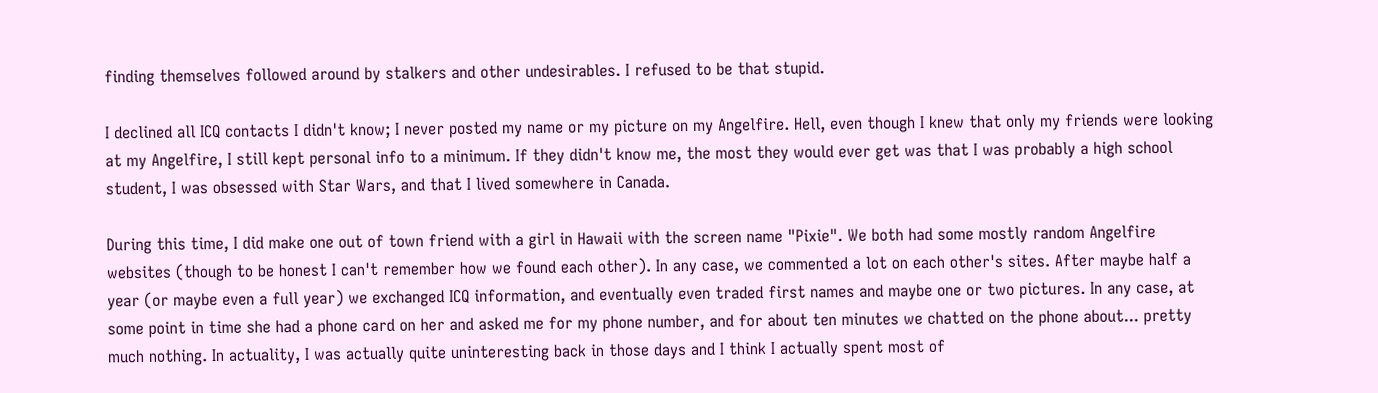finding themselves followed around by stalkers and other undesirables. I refused to be that stupid.

I declined all ICQ contacts I didn't know; I never posted my name or my picture on my Angelfire. Hell, even though I knew that only my friends were looking at my Angelfire, I still kept personal info to a minimum. If they didn't know me, the most they would ever get was that I was probably a high school student, I was obsessed with Star Wars, and that I lived somewhere in Canada.

During this time, I did make one out of town friend with a girl in Hawaii with the screen name "Pixie". We both had some mostly random Angelfire websites (though to be honest I can't remember how we found each other). In any case, we commented a lot on each other's sites. After maybe half a year (or maybe even a full year) we exchanged ICQ information, and eventually even traded first names and maybe one or two pictures. In any case, at some point in time she had a phone card on her and asked me for my phone number, and for about ten minutes we chatted on the phone about... pretty much nothing. In actuality, I was actually quite uninteresting back in those days and I think I actually spent most of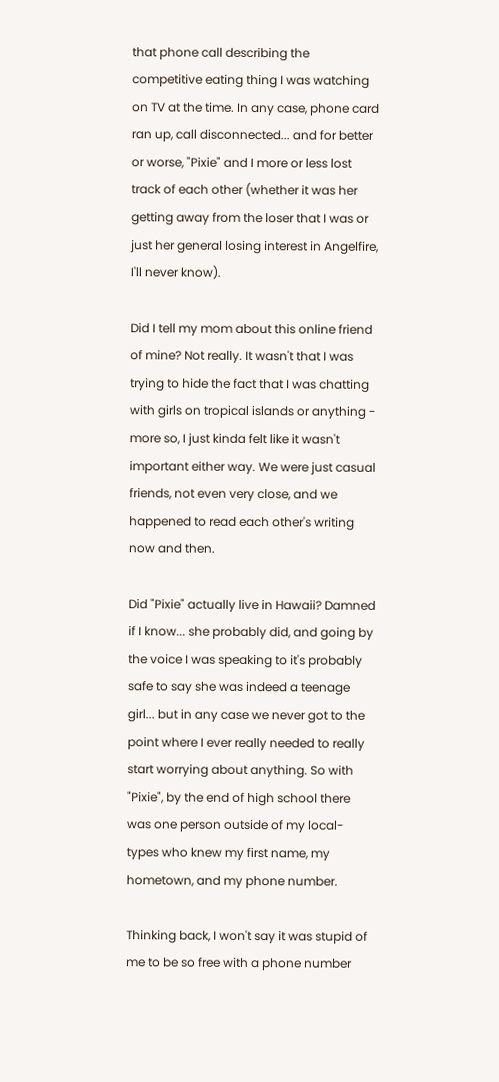that phone call describing the competitive eating thing I was watching on TV at the time. In any case, phone card ran up, call disconnected... and for better or worse, "Pixie" and I more or less lost track of each other (whether it was her getting away from the loser that I was or just her general losing interest in Angelfire, I'll never know).

Did I tell my mom about this online friend of mine? Not really. It wasn't that I was trying to hide the fact that I was chatting with girls on tropical islands or anything - more so, I just kinda felt like it wasn't important either way. We were just casual friends, not even very close, and we happened to read each other's writing now and then.

Did "Pixie" actually live in Hawaii? Damned if I know... she probably did, and going by the voice I was speaking to it's probably safe to say she was indeed a teenage girl... but in any case we never got to the point where I ever really needed to really start worrying about anything. So with "Pixie", by the end of high school there was one person outside of my local-types who knew my first name, my hometown, and my phone number.

Thinking back, I won't say it was stupid of me to be so free with a phone number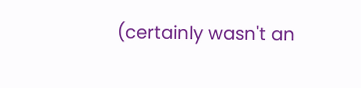(certainly wasn't an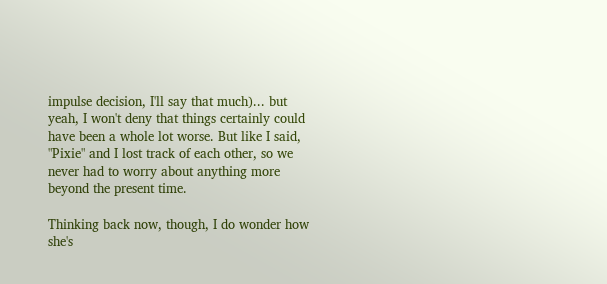impulse decision, I'll say that much)... but yeah, I won't deny that things certainly could have been a whole lot worse. But like I said, "Pixie" and I lost track of each other, so we never had to worry about anything more beyond the present time.

Thinking back now, though, I do wonder how she's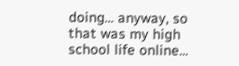doing... anyway, so that was my high school life online...